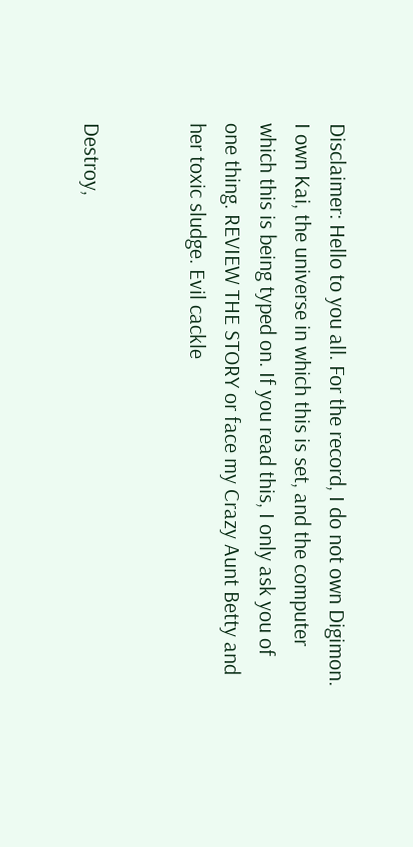Disclaimer: Hello to you all. For the record, I do not own Digimon. I own Kai, the universe in which this is set, and the computer which this is being typed on. If you read this, I only ask you of one thing. REVIEW THE STORY or face my Crazy Aunt Betty and her toxic sludge. Evil cackle


Destroy,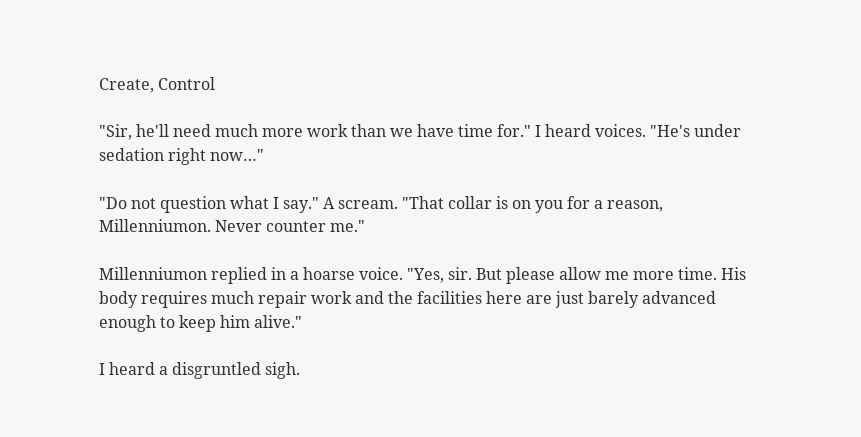Create, Control

"Sir, he'll need much more work than we have time for." I heard voices. "He's under sedation right now…"

"Do not question what I say." A scream. "That collar is on you for a reason, Millenniumon. Never counter me."

Millenniumon replied in a hoarse voice. "Yes, sir. But please allow me more time. His body requires much repair work and the facilities here are just barely advanced enough to keep him alive."

I heard a disgruntled sigh.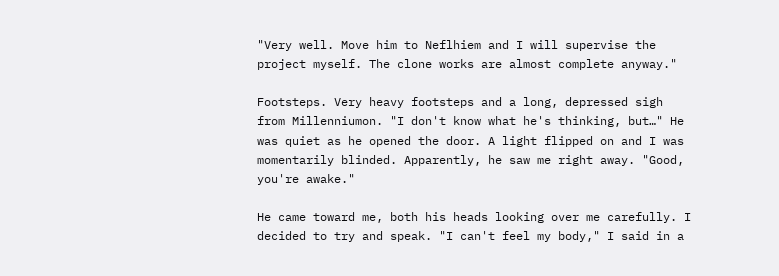"Very well. Move him to Neflhiem and I will supervise the project myself. The clone works are almost complete anyway."

Footsteps. Very heavy footsteps and a long, depressed sigh from Millenniumon. "I don't know what he's thinking, but…" He was quiet as he opened the door. A light flipped on and I was momentarily blinded. Apparently, he saw me right away. "Good, you're awake."

He came toward me, both his heads looking over me carefully. I decided to try and speak. "I can't feel my body," I said in a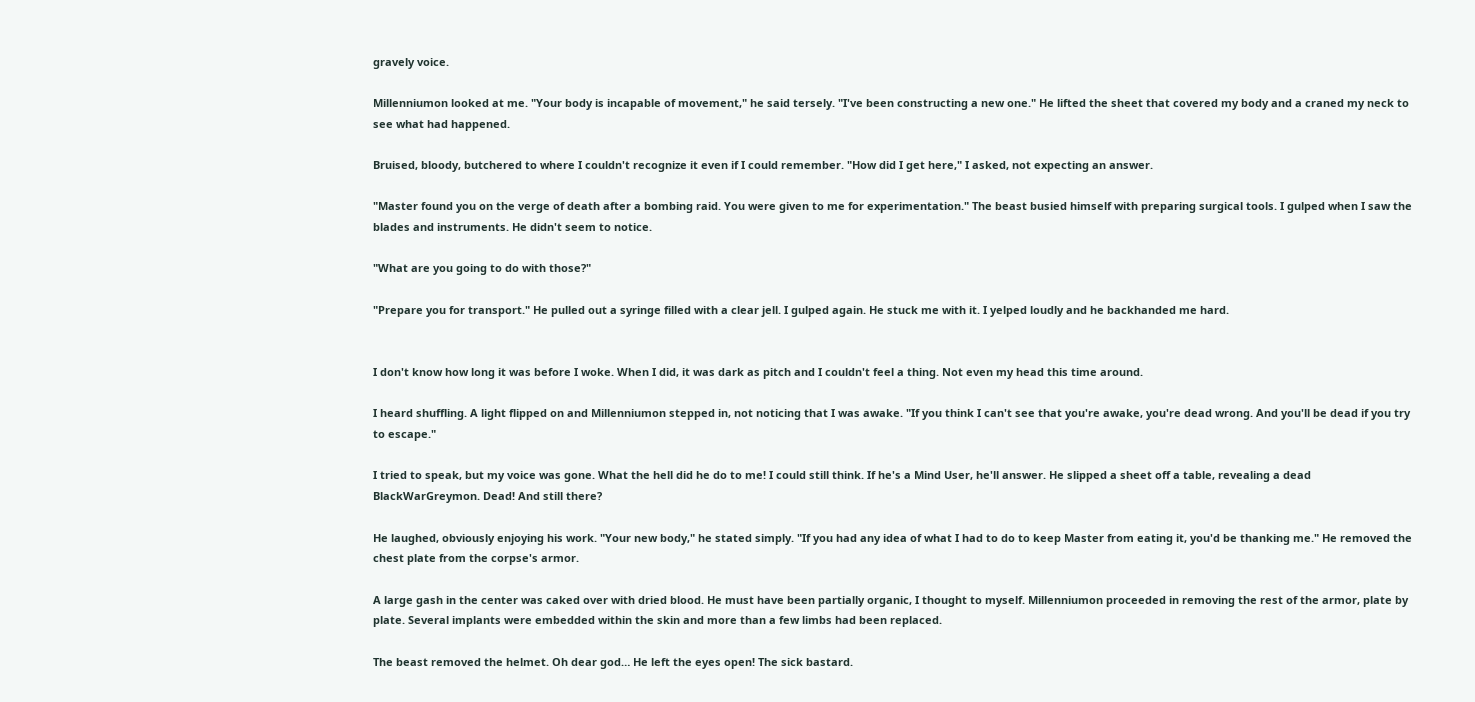gravely voice.

Millenniumon looked at me. "Your body is incapable of movement," he said tersely. "I've been constructing a new one." He lifted the sheet that covered my body and a craned my neck to see what had happened.

Bruised, bloody, butchered to where I couldn't recognize it even if I could remember. "How did I get here," I asked, not expecting an answer.

"Master found you on the verge of death after a bombing raid. You were given to me for experimentation." The beast busied himself with preparing surgical tools. I gulped when I saw the blades and instruments. He didn't seem to notice.

"What are you going to do with those?"

"Prepare you for transport." He pulled out a syringe filled with a clear jell. I gulped again. He stuck me with it. I yelped loudly and he backhanded me hard.


I don't know how long it was before I woke. When I did, it was dark as pitch and I couldn't feel a thing. Not even my head this time around.

I heard shuffling. A light flipped on and Millenniumon stepped in, not noticing that I was awake. "If you think I can't see that you're awake, you're dead wrong. And you'll be dead if you try to escape."

I tried to speak, but my voice was gone. What the hell did he do to me! I could still think. If he's a Mind User, he'll answer. He slipped a sheet off a table, revealing a dead BlackWarGreymon. Dead! And still there?

He laughed, obviously enjoying his work. "Your new body," he stated simply. "If you had any idea of what I had to do to keep Master from eating it, you'd be thanking me." He removed the chest plate from the corpse's armor.

A large gash in the center was caked over with dried blood. He must have been partially organic, I thought to myself. Millenniumon proceeded in removing the rest of the armor, plate by plate. Several implants were embedded within the skin and more than a few limbs had been replaced.

The beast removed the helmet. Oh dear god… He left the eyes open! The sick bastard.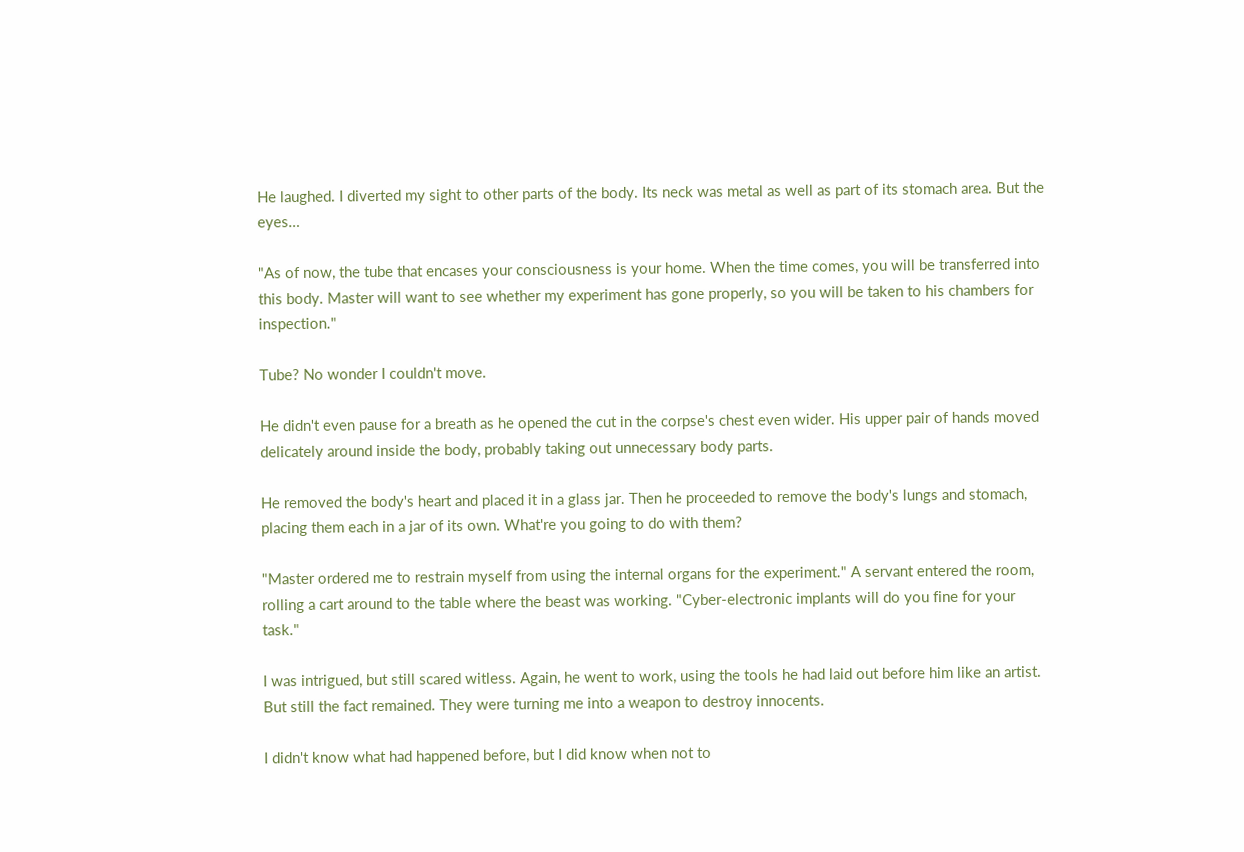He laughed. I diverted my sight to other parts of the body. Its neck was metal as well as part of its stomach area. But the eyes…

"As of now, the tube that encases your consciousness is your home. When the time comes, you will be transferred into this body. Master will want to see whether my experiment has gone properly, so you will be taken to his chambers for inspection."

Tube? No wonder I couldn't move.

He didn't even pause for a breath as he opened the cut in the corpse's chest even wider. His upper pair of hands moved delicately around inside the body, probably taking out unnecessary body parts.

He removed the body's heart and placed it in a glass jar. Then he proceeded to remove the body's lungs and stomach, placing them each in a jar of its own. What're you going to do with them?

"Master ordered me to restrain myself from using the internal organs for the experiment." A servant entered the room, rolling a cart around to the table where the beast was working. "Cyber-electronic implants will do you fine for your task."

I was intrigued, but still scared witless. Again, he went to work, using the tools he had laid out before him like an artist. But still the fact remained. They were turning me into a weapon to destroy innocents.

I didn't know what had happened before, but I did know when not to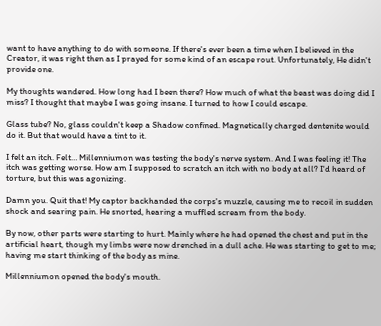want to have anything to do with someone. If there's ever been a time when I believed in the Creator, it was right then as I prayed for some kind of an escape rout. Unfortunately, He didn't provide one.

My thoughts wandered. How long had I been there? How much of what the beast was doing did I miss? I thought that maybe I was going insane. I turned to how I could escape.

Glass tube? No, glass couldn't keep a Shadow confined. Magnetically charged dentenite would do it. But that would have a tint to it.

I felt an itch. Felt… Millenniumon was testing the body's nerve system. And I was feeling it! The itch was getting worse. How am I supposed to scratch an itch with no body at all? I'd heard of torture, but this was agonizing.

Damn you. Quit that! My captor backhanded the corps's muzzle, causing me to recoil in sudden shock and searing pain. He snorted, hearing a muffled scream from the body.

By now, other parts were starting to hurt. Mainly where he had opened the chest and put in the artificial heart, though my limbs were now drenched in a dull ache. He was starting to get to me; having me start thinking of the body as mine.

Millenniumon opened the body's mouth.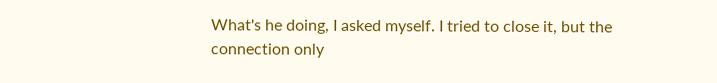What's he doing, I asked myself. I tried to close it, but the connection only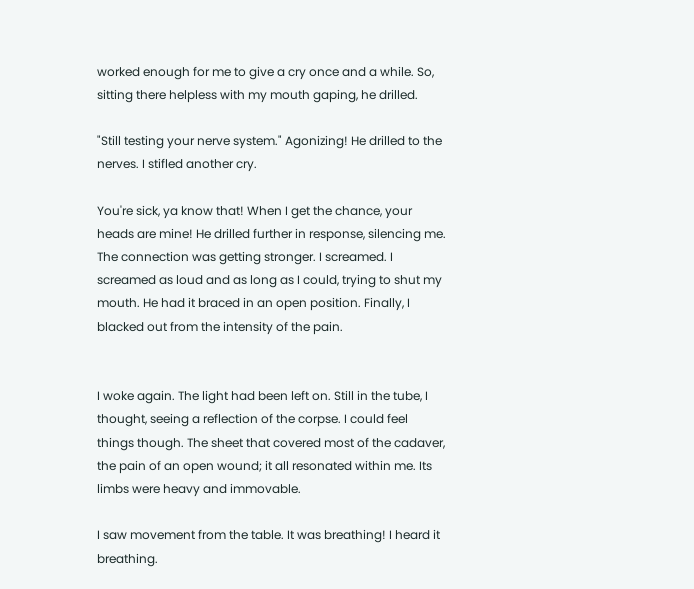worked enough for me to give a cry once and a while. So, sitting there helpless with my mouth gaping, he drilled.

"Still testing your nerve system." Agonizing! He drilled to the nerves. I stifled another cry.

You're sick, ya know that! When I get the chance, your heads are mine! He drilled further in response, silencing me. The connection was getting stronger. I screamed. I screamed as loud and as long as I could, trying to shut my mouth. He had it braced in an open position. Finally, I blacked out from the intensity of the pain.


I woke again. The light had been left on. Still in the tube, I thought, seeing a reflection of the corpse. I could feel things though. The sheet that covered most of the cadaver, the pain of an open wound; it all resonated within me. Its limbs were heavy and immovable.

I saw movement from the table. It was breathing! I heard it breathing.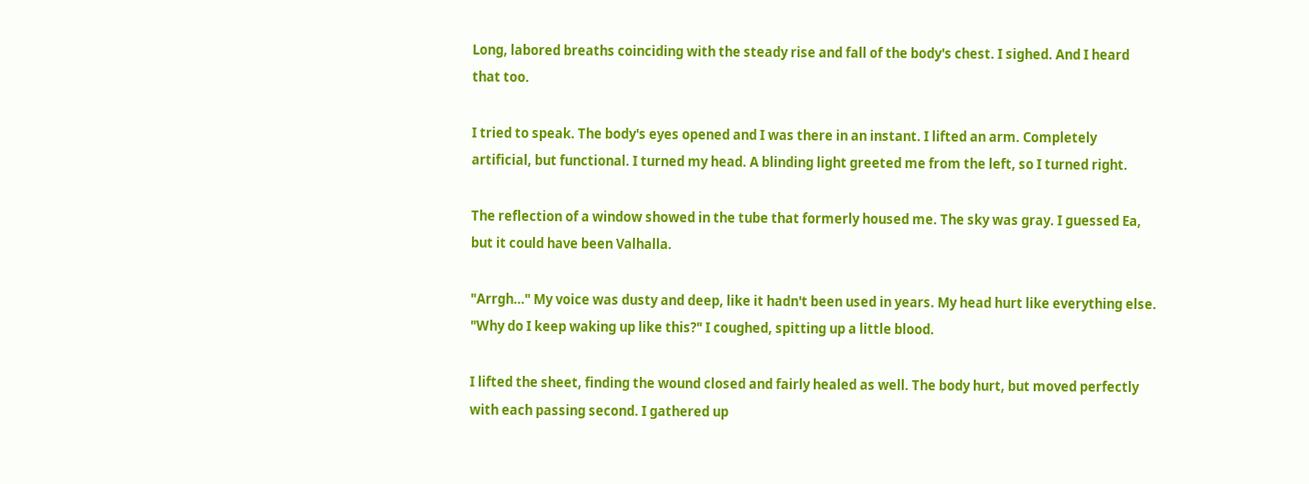Long, labored breaths coinciding with the steady rise and fall of the body's chest. I sighed. And I heard that too.

I tried to speak. The body's eyes opened and I was there in an instant. I lifted an arm. Completely artificial, but functional. I turned my head. A blinding light greeted me from the left, so I turned right.

The reflection of a window showed in the tube that formerly housed me. The sky was gray. I guessed Ea, but it could have been Valhalla.

"Arrgh…" My voice was dusty and deep, like it hadn't been used in years. My head hurt like everything else. "Why do I keep waking up like this?" I coughed, spitting up a little blood.

I lifted the sheet, finding the wound closed and fairly healed as well. The body hurt, but moved perfectly with each passing second. I gathered up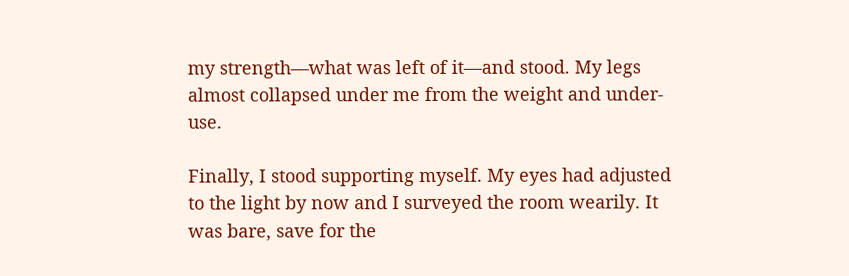my strength—what was left of it—and stood. My legs almost collapsed under me from the weight and under-use.

Finally, I stood supporting myself. My eyes had adjusted to the light by now and I surveyed the room wearily. It was bare, save for the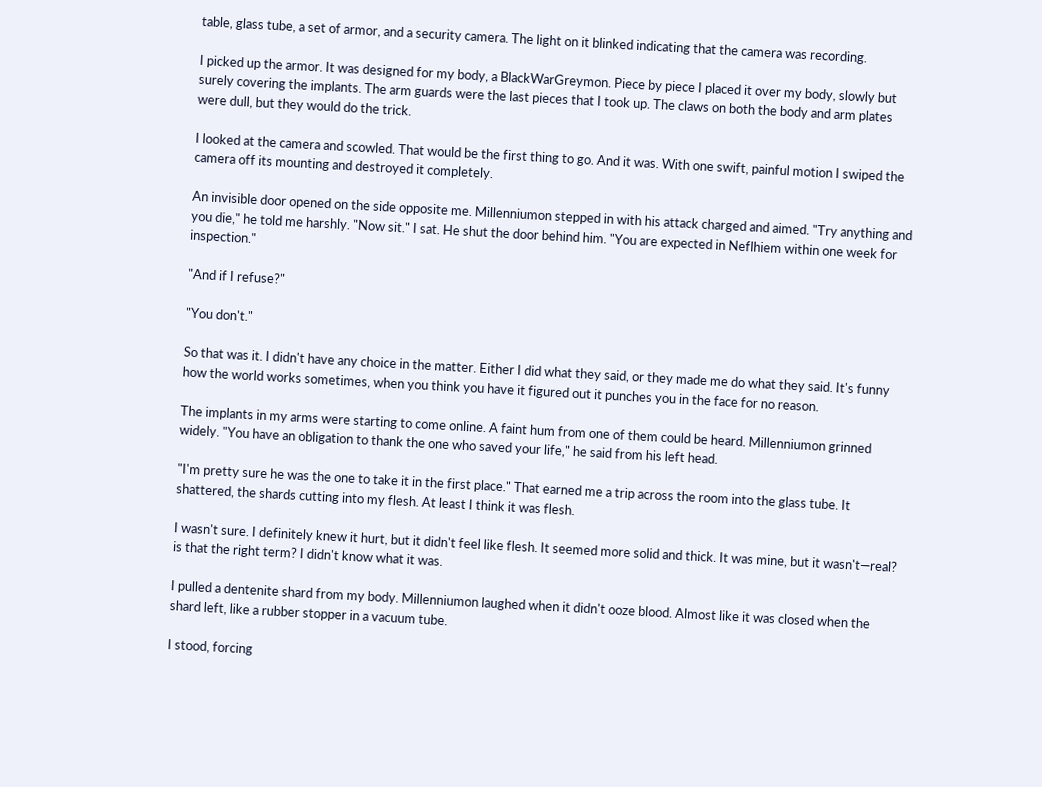table, glass tube, a set of armor, and a security camera. The light on it blinked indicating that the camera was recording.

I picked up the armor. It was designed for my body, a BlackWarGreymon. Piece by piece I placed it over my body, slowly but surely covering the implants. The arm guards were the last pieces that I took up. The claws on both the body and arm plates were dull, but they would do the trick.

I looked at the camera and scowled. That would be the first thing to go. And it was. With one swift, painful motion I swiped the camera off its mounting and destroyed it completely.

An invisible door opened on the side opposite me. Millenniumon stepped in with his attack charged and aimed. "Try anything and you die," he told me harshly. "Now sit." I sat. He shut the door behind him. "You are expected in Neflhiem within one week for inspection."

"And if I refuse?"

"You don't."

So that was it. I didn't have any choice in the matter. Either I did what they said, or they made me do what they said. It's funny how the world works sometimes, when you think you have it figured out it punches you in the face for no reason.

The implants in my arms were starting to come online. A faint hum from one of them could be heard. Millenniumon grinned widely. "You have an obligation to thank the one who saved your life," he said from his left head.

"I'm pretty sure he was the one to take it in the first place." That earned me a trip across the room into the glass tube. It shattered, the shards cutting into my flesh. At least I think it was flesh.

I wasn't sure. I definitely knew it hurt, but it didn't feel like flesh. It seemed more solid and thick. It was mine, but it wasn't—real? is that the right term? I didn't know what it was.

I pulled a dentenite shard from my body. Millenniumon laughed when it didn't ooze blood. Almost like it was closed when the shard left, like a rubber stopper in a vacuum tube.

I stood, forcing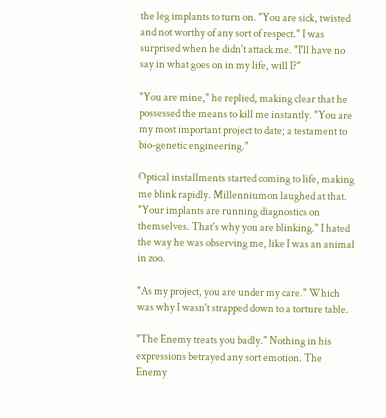the leg implants to turn on. "You are sick, twisted and not worthy of any sort of respect." I was surprised when he didn't attack me. "I'll have no say in what goes on in my life, will I?"

"You are mine," he replied, making clear that he possessed the means to kill me instantly. "You are my most important project to date; a testament to bio-genetic engineering."

Optical installments started coming to life, making me blink rapidly. Millenniumon laughed at that. "Your implants are running diagnostics on themselves. That's why you are blinking." I hated the way he was observing me, like I was an animal in zoo.

"As my project, you are under my care." Which was why I wasn't strapped down to a torture table.

"The Enemy treats you badly." Nothing in his expressions betrayed any sort emotion. The Enemy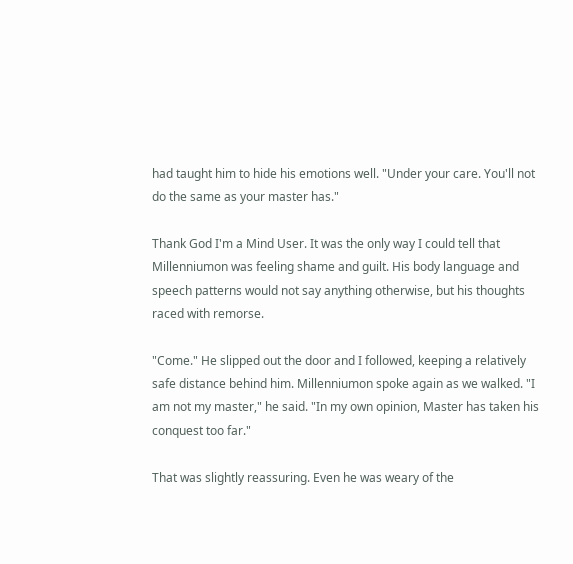had taught him to hide his emotions well. "Under your care. You'll not do the same as your master has."

Thank God I'm a Mind User. It was the only way I could tell that Millenniumon was feeling shame and guilt. His body language and speech patterns would not say anything otherwise, but his thoughts raced with remorse.

"Come." He slipped out the door and I followed, keeping a relatively safe distance behind him. Millenniumon spoke again as we walked. "I am not my master," he said. "In my own opinion, Master has taken his conquest too far."

That was slightly reassuring. Even he was weary of the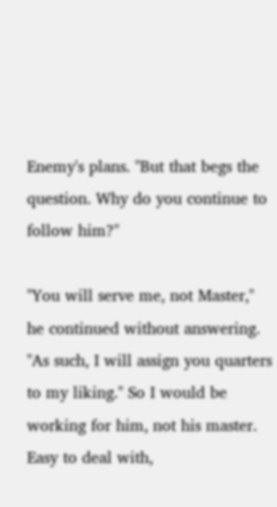Enemy's plans. "But that begs the question. Why do you continue to follow him?"

"You will serve me, not Master," he continued without answering. "As such, I will assign you quarters to my liking." So I would be working for him, not his master. Easy to deal with,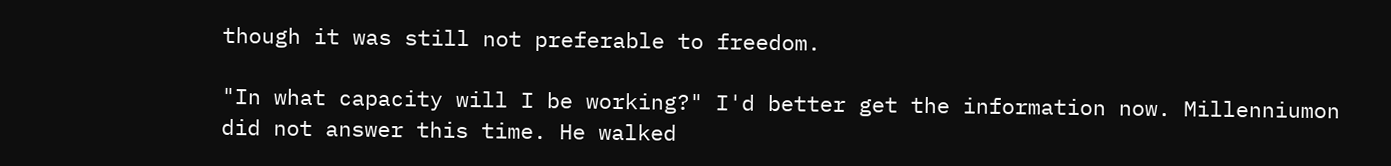though it was still not preferable to freedom.

"In what capacity will I be working?" I'd better get the information now. Millenniumon did not answer this time. He walked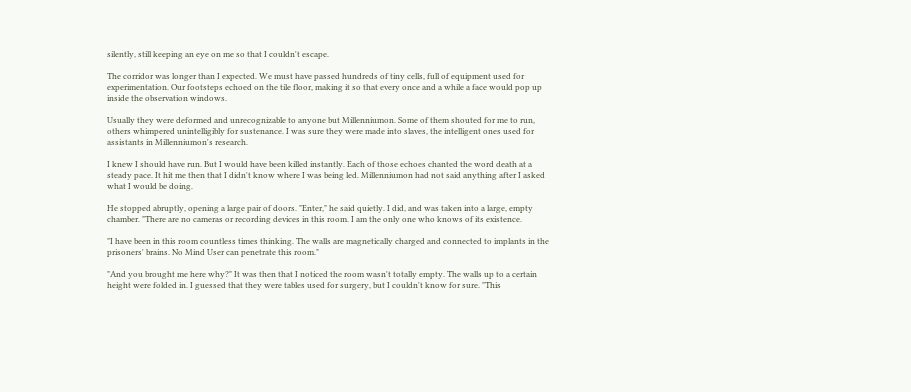silently, still keeping an eye on me so that I couldn't escape.

The corridor was longer than I expected. We must have passed hundreds of tiny cells, full of equipment used for experimentation. Our footsteps echoed on the tile floor, making it so that every once and a while a face would pop up inside the observation windows.

Usually they were deformed and unrecognizable to anyone but Millenniumon. Some of them shouted for me to run, others whimpered unintelligibly for sustenance. I was sure they were made into slaves, the intelligent ones used for assistants in Millenniumon's research.

I knew I should have run. But I would have been killed instantly. Each of those echoes chanted the word death at a steady pace. It hit me then that I didn't know where I was being led. Millenniumon had not said anything after I asked what I would be doing.

He stopped abruptly, opening a large pair of doors. "Enter," he said quietly. I did, and was taken into a large, empty chamber. "There are no cameras or recording devices in this room. I am the only one who knows of its existence.

"I have been in this room countless times thinking. The walls are magnetically charged and connected to implants in the prisoners' brains. No Mind User can penetrate this room."

"And you brought me here why?" It was then that I noticed the room wasn't totally empty. The walls up to a certain height were folded in. I guessed that they were tables used for surgery, but I couldn't know for sure. "This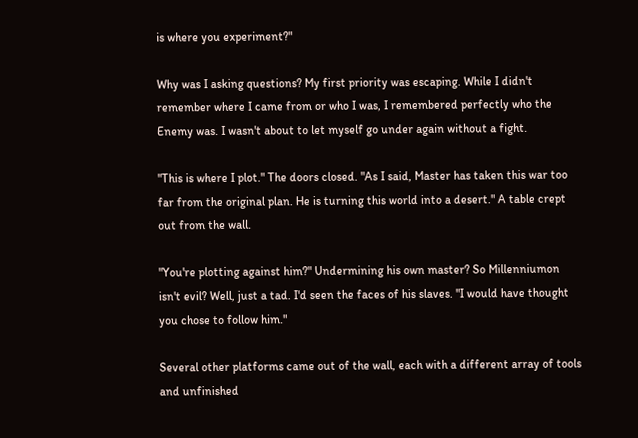is where you experiment?"

Why was I asking questions? My first priority was escaping. While I didn't remember where I came from or who I was, I remembered perfectly who the Enemy was. I wasn't about to let myself go under again without a fight.

"This is where I plot." The doors closed. "As I said, Master has taken this war too far from the original plan. He is turning this world into a desert." A table crept out from the wall.

"You're plotting against him?" Undermining his own master? So Millenniumon isn't evil? Well, just a tad. I'd seen the faces of his slaves. "I would have thought you chose to follow him."

Several other platforms came out of the wall, each with a different array of tools and unfinished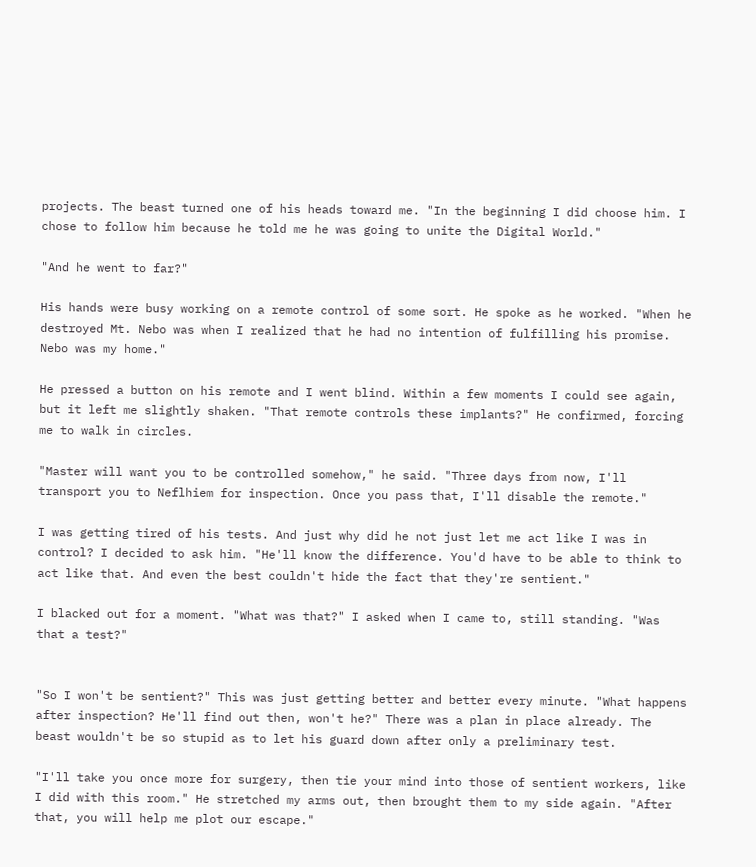projects. The beast turned one of his heads toward me. "In the beginning I did choose him. I chose to follow him because he told me he was going to unite the Digital World."

"And he went to far?"

His hands were busy working on a remote control of some sort. He spoke as he worked. "When he destroyed Mt. Nebo was when I realized that he had no intention of fulfilling his promise. Nebo was my home."

He pressed a button on his remote and I went blind. Within a few moments I could see again, but it left me slightly shaken. "That remote controls these implants?" He confirmed, forcing me to walk in circles.

"Master will want you to be controlled somehow," he said. "Three days from now, I'll transport you to Neflhiem for inspection. Once you pass that, I'll disable the remote."

I was getting tired of his tests. And just why did he not just let me act like I was in control? I decided to ask him. "He'll know the difference. You'd have to be able to think to act like that. And even the best couldn't hide the fact that they're sentient."

I blacked out for a moment. "What was that?" I asked when I came to, still standing. "Was that a test?"


"So I won't be sentient?" This was just getting better and better every minute. "What happens after inspection? He'll find out then, won't he?" There was a plan in place already. The beast wouldn't be so stupid as to let his guard down after only a preliminary test.

"I'll take you once more for surgery, then tie your mind into those of sentient workers, like I did with this room." He stretched my arms out, then brought them to my side again. "After that, you will help me plot our escape."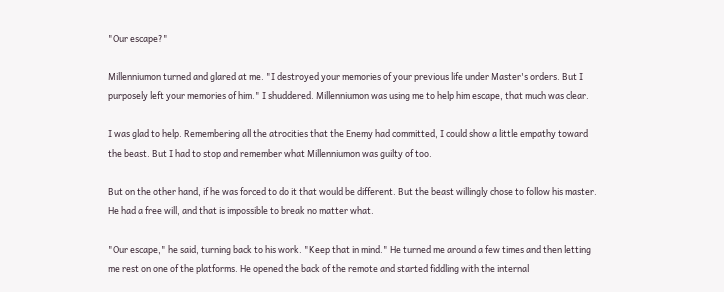"Our escape?"

Millenniumon turned and glared at me. "I destroyed your memories of your previous life under Master's orders. But I purposely left your memories of him." I shuddered. Millenniumon was using me to help him escape, that much was clear.

I was glad to help. Remembering all the atrocities that the Enemy had committed, I could show a little empathy toward the beast. But I had to stop and remember what Millenniumon was guilty of too.

But on the other hand, if he was forced to do it that would be different. But the beast willingly chose to follow his master. He had a free will, and that is impossible to break no matter what.

"Our escape," he said, turning back to his work. "Keep that in mind." He turned me around a few times and then letting me rest on one of the platforms. He opened the back of the remote and started fiddling with the internal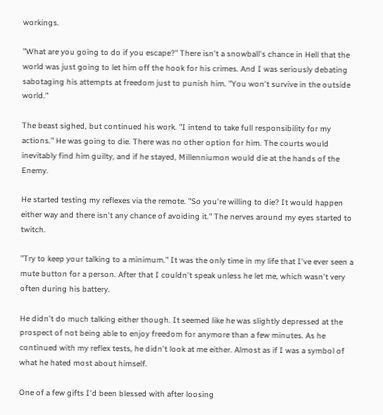workings.

"What are you going to do if you escape?" There isn't a snowball's chance in Hell that the world was just going to let him off the hook for his crimes. And I was seriously debating sabotaging his attempts at freedom just to punish him. "You won't survive in the outside world."

The beast sighed, but continued his work. "I intend to take full responsibility for my actions." He was going to die. There was no other option for him. The courts would inevitably find him guilty, and if he stayed, Millenniumon would die at the hands of the Enemy.

He started testing my reflexes via the remote. "So you're willing to die? It would happen either way and there isn't any chance of avoiding it." The nerves around my eyes started to twitch.

"Try to keep your talking to a minimum." It was the only time in my life that I've ever seen a mute button for a person. After that I couldn't speak unless he let me, which wasn't very often during his battery.

He didn't do much talking either though. It seemed like he was slightly depressed at the prospect of not being able to enjoy freedom for anymore than a few minutes. As he continued with my reflex tests, he didn't look at me either. Almost as if I was a symbol of what he hated most about himself.

One of a few gifts I'd been blessed with after loosing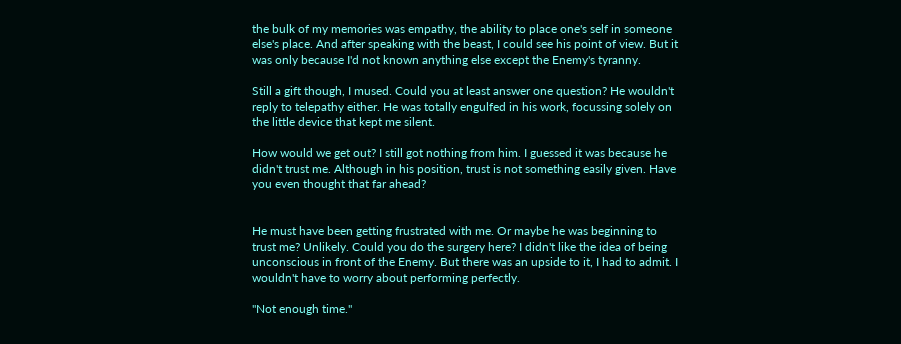the bulk of my memories was empathy, the ability to place one's self in someone else's place. And after speaking with the beast, I could see his point of view. But it was only because I'd not known anything else except the Enemy's tyranny.

Still a gift though, I mused. Could you at least answer one question? He wouldn't reply to telepathy either. He was totally engulfed in his work, focussing solely on the little device that kept me silent.

How would we get out? I still got nothing from him. I guessed it was because he didn't trust me. Although in his position, trust is not something easily given. Have you even thought that far ahead?


He must have been getting frustrated with me. Or maybe he was beginning to trust me? Unlikely. Could you do the surgery here? I didn't like the idea of being unconscious in front of the Enemy. But there was an upside to it, I had to admit. I wouldn't have to worry about performing perfectly.

"Not enough time."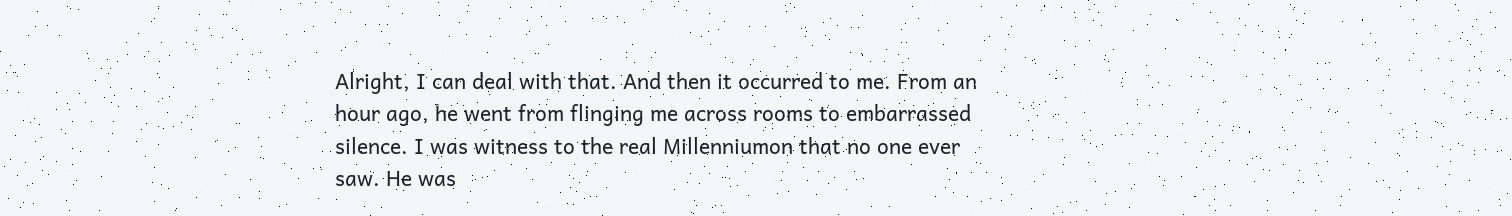Alright, I can deal with that. And then it occurred to me. From an hour ago, he went from flinging me across rooms to embarrassed silence. I was witness to the real Millenniumon that no one ever saw. He was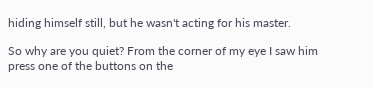hiding himself still, but he wasn't acting for his master.

So why are you quiet? From the corner of my eye I saw him press one of the buttons on the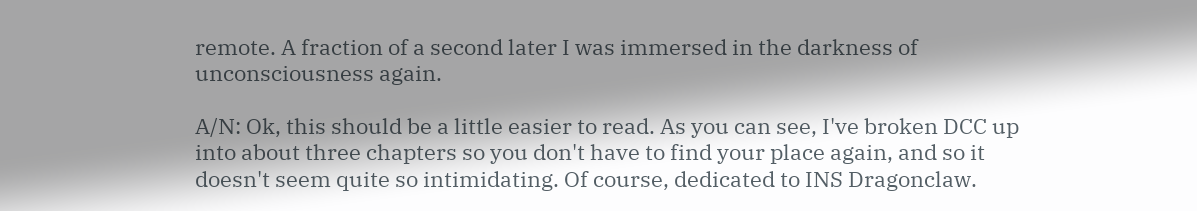remote. A fraction of a second later I was immersed in the darkness of unconsciousness again.

A/N: Ok, this should be a little easier to read. As you can see, I've broken DCC up into about three chapters so you don't have to find your place again, and so it doesn't seem quite so intimidating. Of course, dedicated to INS Dragonclaw.